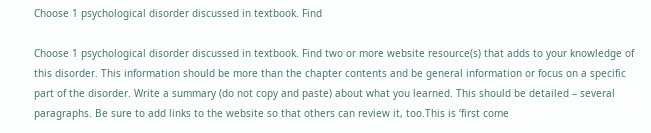Choose 1 psychological disorder discussed in textbook. Find

Choose 1 psychological disorder discussed in textbook. Find two or more website resource(s) that adds to your knowledge of this disorder. This information should be more than the chapter contents and be general information or focus on a specific part of the disorder. Write a summary (do not copy and paste) about what you learned. This should be detailed – several paragraphs. Be sure to add links to the website so that others can review it, too.This is ‘first come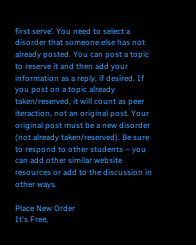first serve’. You need to select a disorder that someone else has not already posted. You can post a topic to reserve it and then add your information as a reply, if desired. If you post on a topic already taken/reserved, it will count as peer iteraction, not an original post. Your original post must be a new disorder (not already taken/reserved). Be sure to respond to other students – you can add other similar website resources or add to the discussion in other ways.

Place New Order
It's Free,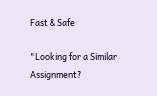Fast & Safe

"Looking for a Similar Assignment?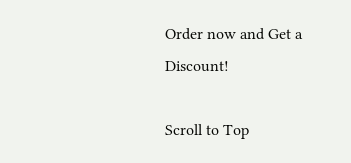Order now and Get a Discount!

Scroll to Top